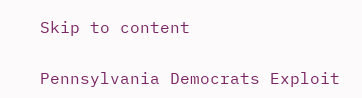Skip to content

Pennsylvania Democrats Exploit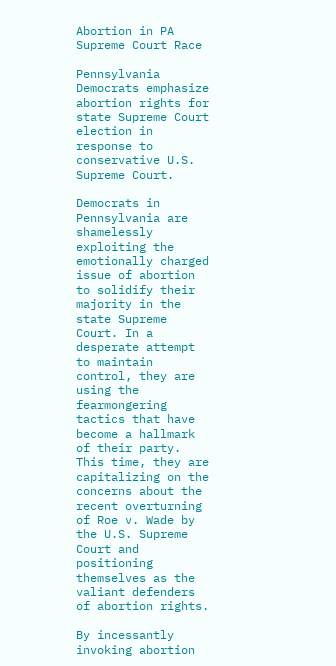Abortion in PA Supreme Court Race

Pennsylvania Democrats emphasize abortion rights for state Supreme Court election in response to conservative U.S. Supreme Court.

Democrats in Pennsylvania are shamelessly exploiting the emotionally charged issue of abortion to solidify their majority in the state Supreme Court. In a desperate attempt to maintain control, they are using the fearmongering tactics that have become a hallmark of their party. This time, they are capitalizing on the concerns about the recent overturning of Roe v. Wade by the U.S. Supreme Court and positioning themselves as the valiant defenders of abortion rights.

By incessantly invoking abortion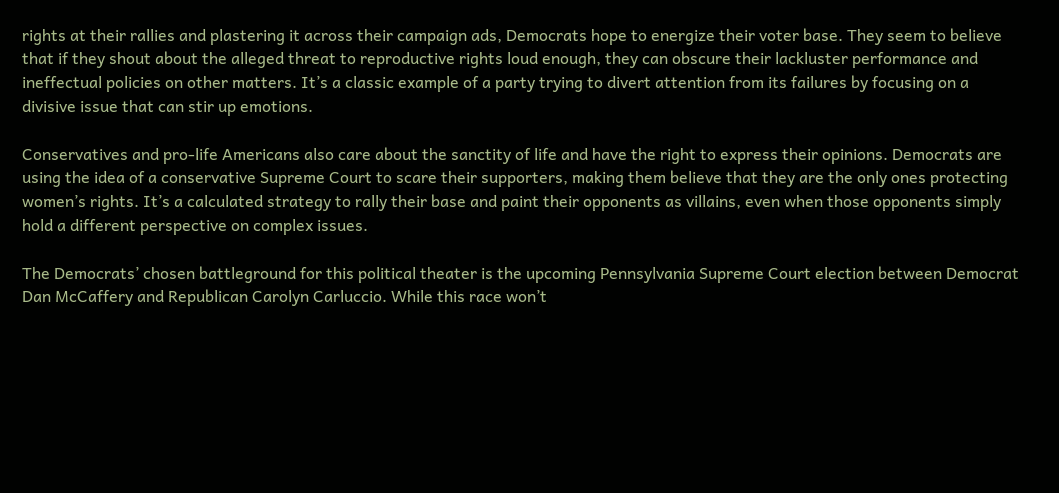rights at their rallies and plastering it across their campaign ads, Democrats hope to energize their voter base. They seem to believe that if they shout about the alleged threat to reproductive rights loud enough, they can obscure their lackluster performance and ineffectual policies on other matters. It’s a classic example of a party trying to divert attention from its failures by focusing on a divisive issue that can stir up emotions.

Conservatives and pro-life Americans also care about the sanctity of life and have the right to express their opinions. Democrats are using the idea of a conservative Supreme Court to scare their supporters, making them believe that they are the only ones protecting women’s rights. It’s a calculated strategy to rally their base and paint their opponents as villains, even when those opponents simply hold a different perspective on complex issues.

The Democrats’ chosen battleground for this political theater is the upcoming Pennsylvania Supreme Court election between Democrat Dan McCaffery and Republican Carolyn Carluccio. While this race won’t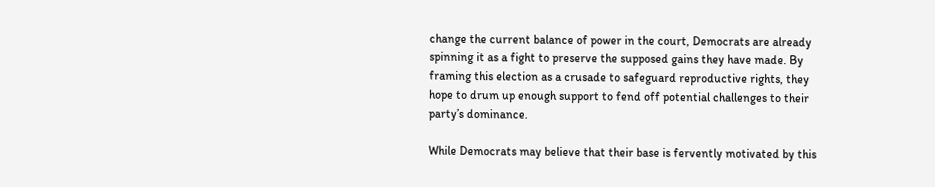change the current balance of power in the court, Democrats are already spinning it as a fight to preserve the supposed gains they have made. By framing this election as a crusade to safeguard reproductive rights, they hope to drum up enough support to fend off potential challenges to their party’s dominance.

While Democrats may believe that their base is fervently motivated by this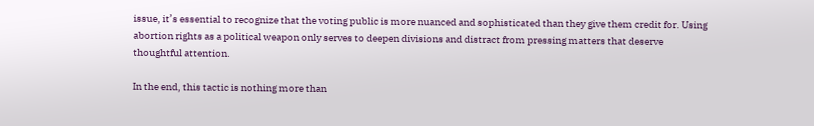issue, it’s essential to recognize that the voting public is more nuanced and sophisticated than they give them credit for. Using abortion rights as a political weapon only serves to deepen divisions and distract from pressing matters that deserve thoughtful attention.

In the end, this tactic is nothing more than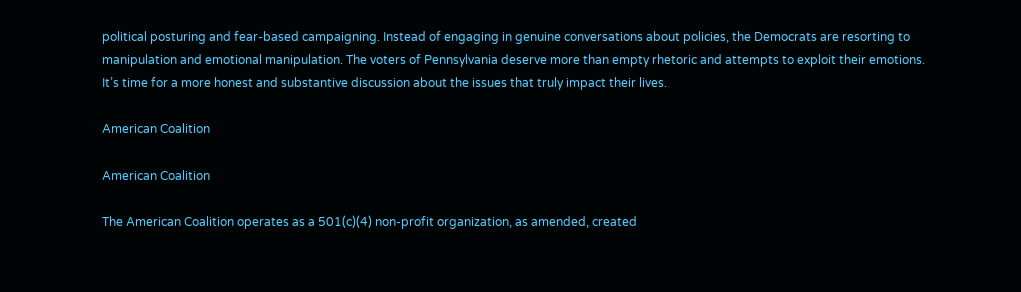political posturing and fear-based campaigning. Instead of engaging in genuine conversations about policies, the Democrats are resorting to manipulation and emotional manipulation. The voters of Pennsylvania deserve more than empty rhetoric and attempts to exploit their emotions. It’s time for a more honest and substantive discussion about the issues that truly impact their lives.

American Coalition

American Coalition

The American Coalition operates as a 501(c)(4) non-profit organization, as amended, created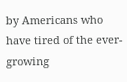by Americans who have tired of the ever-growing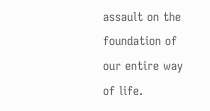assault on the foundation of our entire way of life.